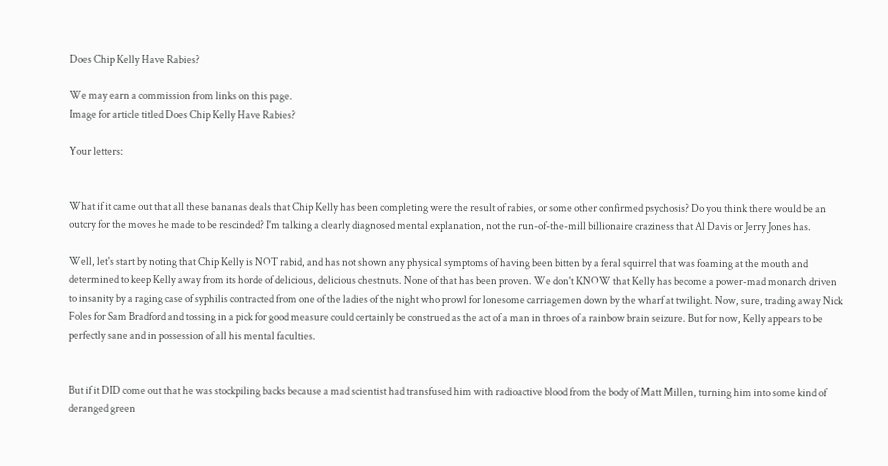Does Chip Kelly Have Rabies?

We may earn a commission from links on this page.
Image for article titled Does Chip Kelly Have Rabies?

Your letters:


What if it came out that all these bananas deals that Chip Kelly has been completing were the result of rabies, or some other confirmed psychosis? Do you think there would be an outcry for the moves he made to be rescinded? I'm talking a clearly diagnosed mental explanation, not the run-of-the-mill billionaire craziness that Al Davis or Jerry Jones has.

Well, let's start by noting that Chip Kelly is NOT rabid, and has not shown any physical symptoms of having been bitten by a feral squirrel that was foaming at the mouth and determined to keep Kelly away from its horde of delicious, delicious chestnuts. None of that has been proven. We don't KNOW that Kelly has become a power-mad monarch driven to insanity by a raging case of syphilis contracted from one of the ladies of the night who prowl for lonesome carriagemen down by the wharf at twilight. Now, sure, trading away Nick Foles for Sam Bradford and tossing in a pick for good measure could certainly be construed as the act of a man in throes of a rainbow brain seizure. But for now, Kelly appears to be perfectly sane and in possession of all his mental faculties.


But if it DID come out that he was stockpiling backs because a mad scientist had transfused him with radioactive blood from the body of Matt Millen, turning him into some kind of deranged green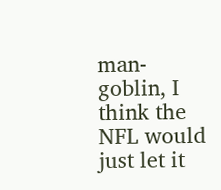man-goblin, I think the NFL would just let it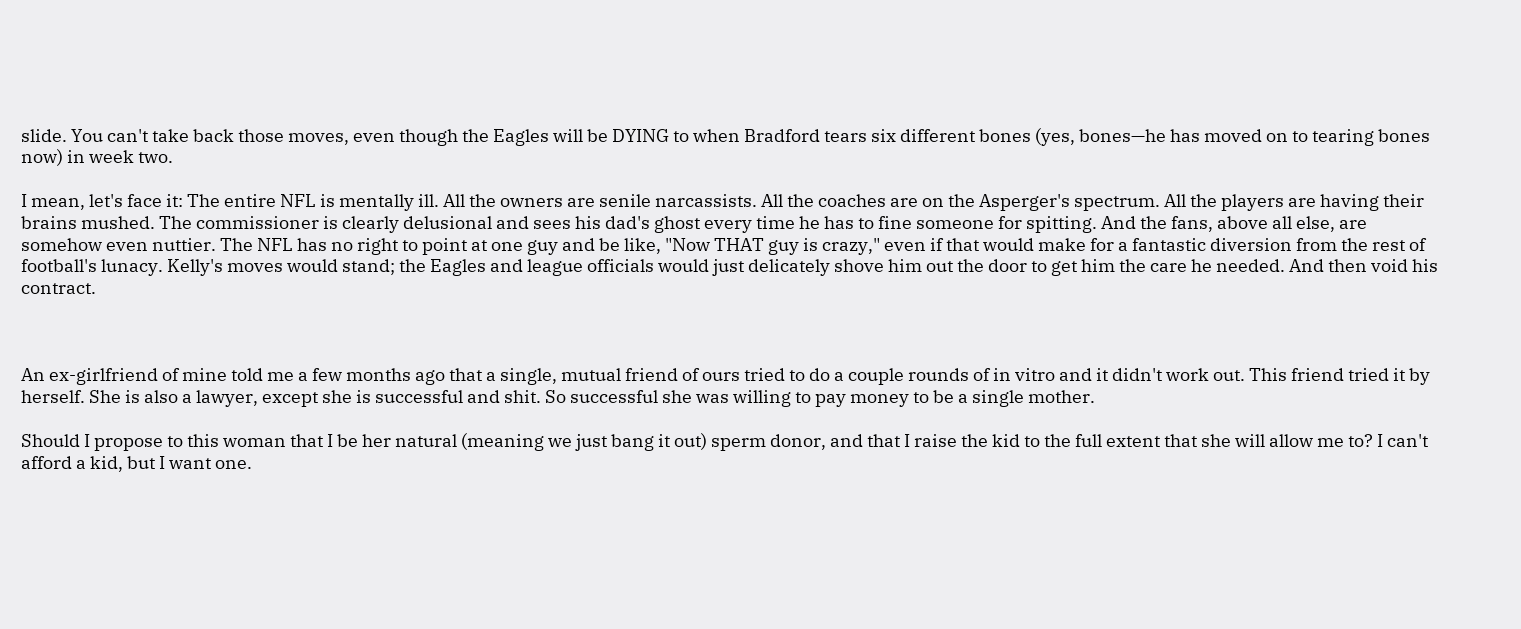slide. You can't take back those moves, even though the Eagles will be DYING to when Bradford tears six different bones (yes, bones—he has moved on to tearing bones now) in week two.

I mean, let's face it: The entire NFL is mentally ill. All the owners are senile narcassists. All the coaches are on the Asperger's spectrum. All the players are having their brains mushed. The commissioner is clearly delusional and sees his dad's ghost every time he has to fine someone for spitting. And the fans, above all else, are somehow even nuttier. The NFL has no right to point at one guy and be like, "Now THAT guy is crazy," even if that would make for a fantastic diversion from the rest of football's lunacy. Kelly's moves would stand; the Eagles and league officials would just delicately shove him out the door to get him the care he needed. And then void his contract.



An ex-girlfriend of mine told me a few months ago that a single, mutual friend of ours tried to do a couple rounds of in vitro and it didn't work out. This friend tried it by herself. She is also a lawyer, except she is successful and shit. So successful she was willing to pay money to be a single mother.

Should I propose to this woman that I be her natural (meaning we just bang it out) sperm donor, and that I raise the kid to the full extent that she will allow me to? I can't afford a kid, but I want one.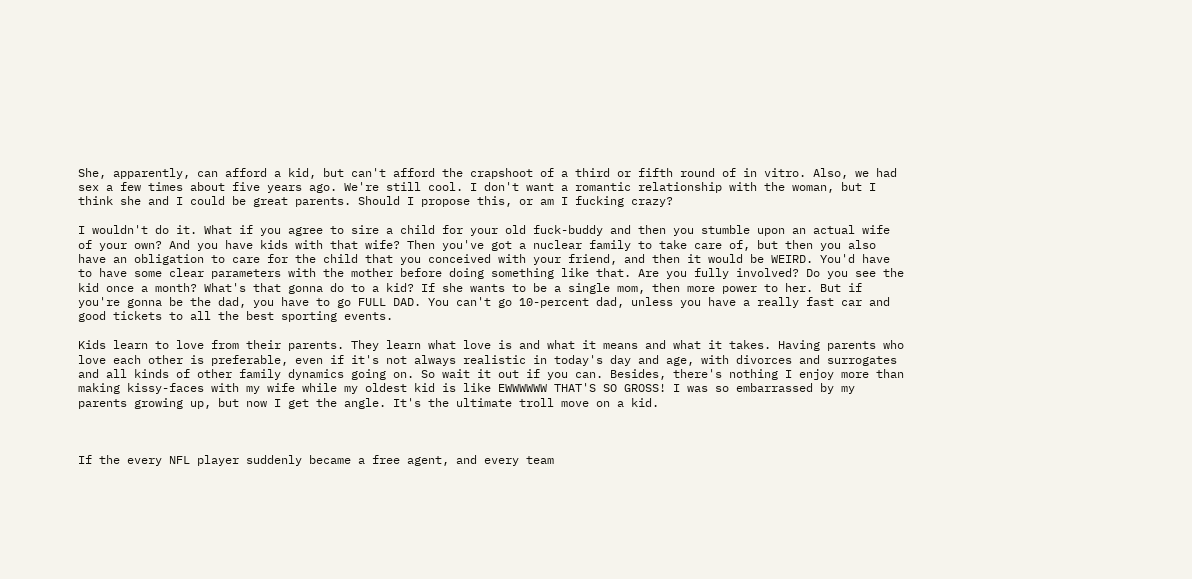She, apparently, can afford a kid, but can't afford the crapshoot of a third or fifth round of in vitro. Also, we had sex a few times about five years ago. We're still cool. I don't want a romantic relationship with the woman, but I think she and I could be great parents. Should I propose this, or am I fucking crazy?

I wouldn't do it. What if you agree to sire a child for your old fuck-buddy and then you stumble upon an actual wife of your own? And you have kids with that wife? Then you've got a nuclear family to take care of, but then you also have an obligation to care for the child that you conceived with your friend, and then it would be WEIRD. You'd have to have some clear parameters with the mother before doing something like that. Are you fully involved? Do you see the kid once a month? What's that gonna do to a kid? If she wants to be a single mom, then more power to her. But if you're gonna be the dad, you have to go FULL DAD. You can't go 10-percent dad, unless you have a really fast car and good tickets to all the best sporting events.

Kids learn to love from their parents. They learn what love is and what it means and what it takes. Having parents who love each other is preferable, even if it's not always realistic in today's day and age, with divorces and surrogates and all kinds of other family dynamics going on. So wait it out if you can. Besides, there's nothing I enjoy more than making kissy-faces with my wife while my oldest kid is like EWWWWWW THAT'S SO GROSS! I was so embarrassed by my parents growing up, but now I get the angle. It's the ultimate troll move on a kid.



If the every NFL player suddenly became a free agent, and every team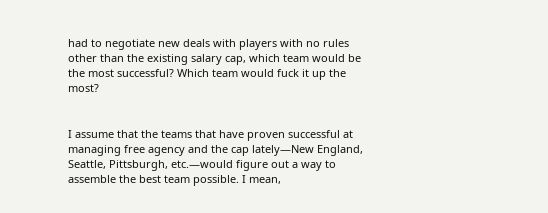had to negotiate new deals with players with no rules other than the existing salary cap, which team would be the most successful? Which team would fuck it up the most?


I assume that the teams that have proven successful at managing free agency and the cap lately—New England, Seattle, Pittsburgh, etc.—would figure out a way to assemble the best team possible. I mean,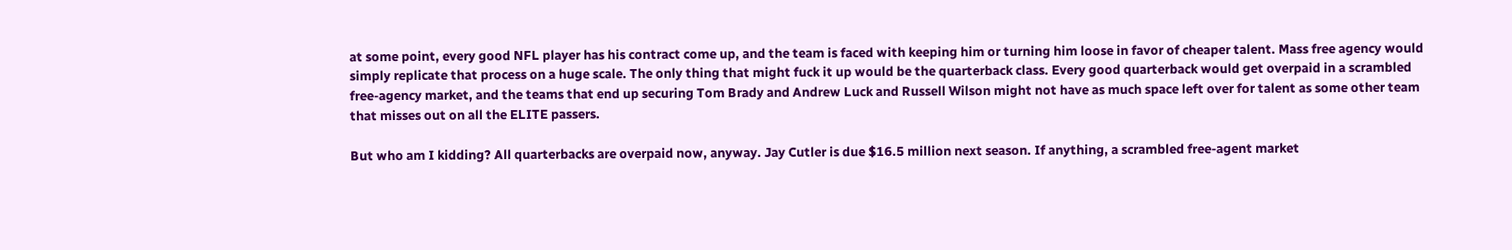at some point, every good NFL player has his contract come up, and the team is faced with keeping him or turning him loose in favor of cheaper talent. Mass free agency would simply replicate that process on a huge scale. The only thing that might fuck it up would be the quarterback class. Every good quarterback would get overpaid in a scrambled free-agency market, and the teams that end up securing Tom Brady and Andrew Luck and Russell Wilson might not have as much space left over for talent as some other team that misses out on all the ELITE passers.

But who am I kidding? All quarterbacks are overpaid now, anyway. Jay Cutler is due $16.5 million next season. If anything, a scrambled free-agent market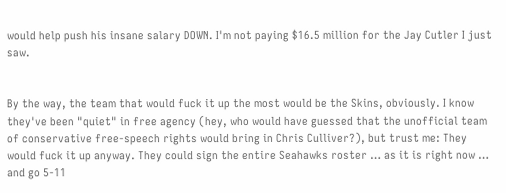would help push his insane salary DOWN. I'm not paying $16.5 million for the Jay Cutler I just saw.


By the way, the team that would fuck it up the most would be the Skins, obviously. I know they've been "quiet" in free agency (hey, who would have guessed that the unofficial team of conservative free-speech rights would bring in Chris Culliver?), but trust me: They would fuck it up anyway. They could sign the entire Seahawks roster … as it is right now … and go 5-11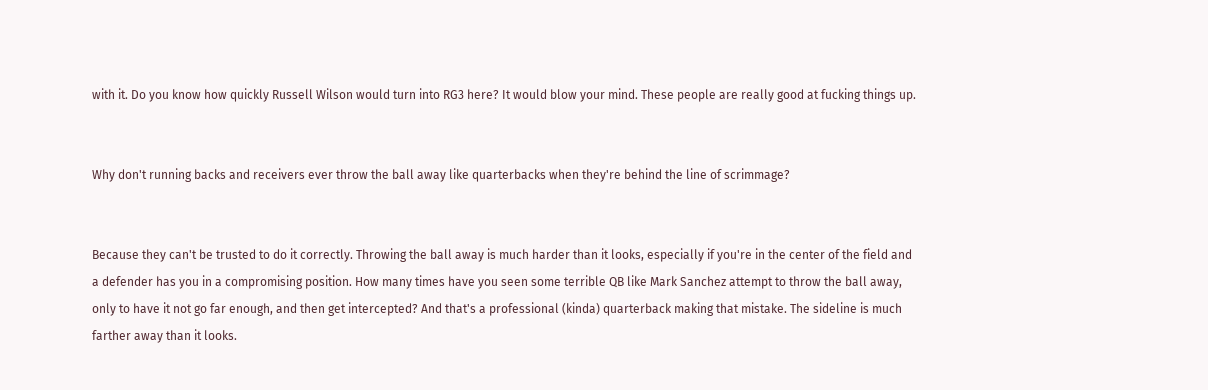with it. Do you know how quickly Russell Wilson would turn into RG3 here? It would blow your mind. These people are really good at fucking things up.


Why don't running backs and receivers ever throw the ball away like quarterbacks when they're behind the line of scrimmage?


Because they can't be trusted to do it correctly. Throwing the ball away is much harder than it looks, especially if you're in the center of the field and a defender has you in a compromising position. How many times have you seen some terrible QB like Mark Sanchez attempt to throw the ball away, only to have it not go far enough, and then get intercepted? And that's a professional (kinda) quarterback making that mistake. The sideline is much farther away than it looks.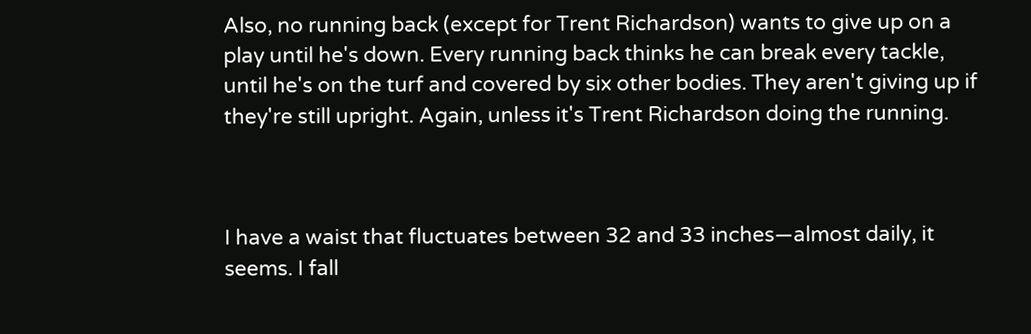Also, no running back (except for Trent Richardson) wants to give up on a play until he's down. Every running back thinks he can break every tackle, until he's on the turf and covered by six other bodies. They aren't giving up if they're still upright. Again, unless it's Trent Richardson doing the running.



I have a waist that fluctuates between 32 and 33 inches—almost daily, it seems. I fall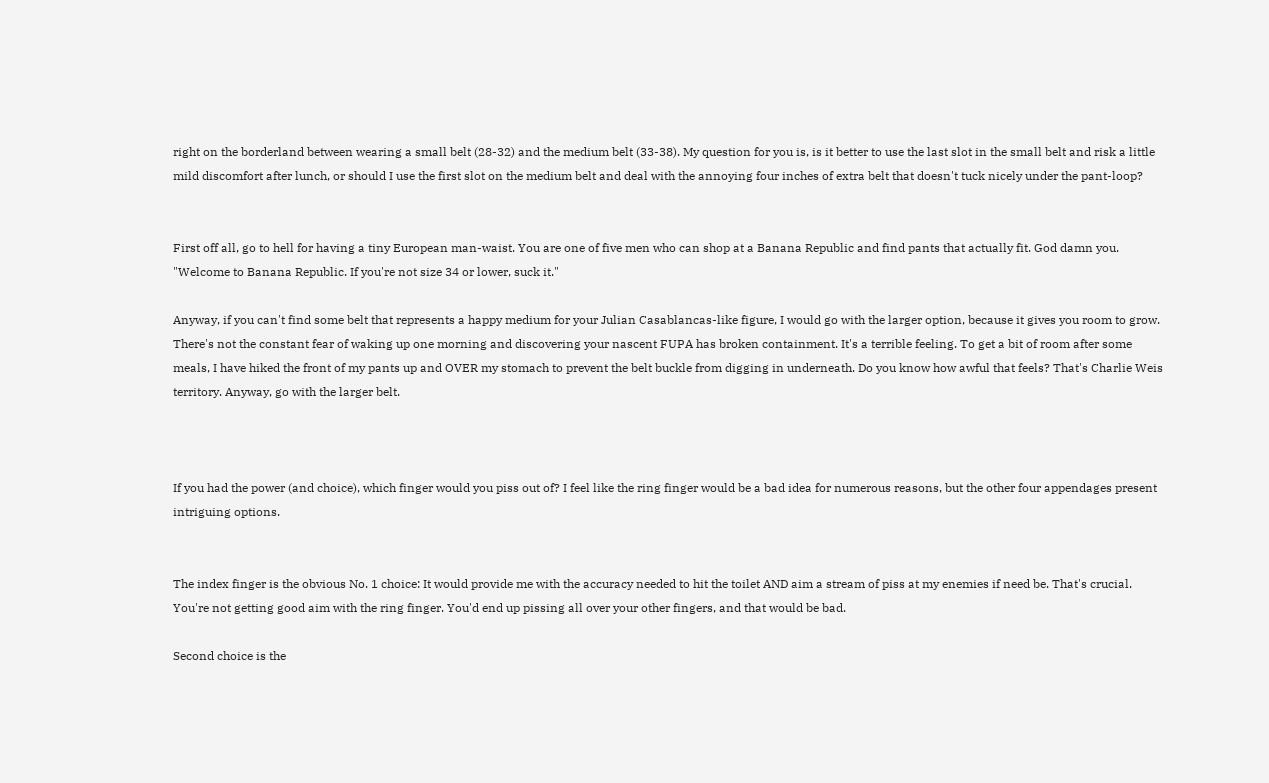right on the borderland between wearing a small belt (28-32) and the medium belt (33-38). My question for you is, is it better to use the last slot in the small belt and risk a little mild discomfort after lunch, or should I use the first slot on the medium belt and deal with the annoying four inches of extra belt that doesn't tuck nicely under the pant-loop?


First off all, go to hell for having a tiny European man-waist. You are one of five men who can shop at a Banana Republic and find pants that actually fit. God damn you. "Welcome to Banana Republic. If you're not size 34 or lower, suck it."

Anyway, if you can't find some belt that represents a happy medium for your Julian Casablancas-like figure, I would go with the larger option, because it gives you room to grow. There's not the constant fear of waking up one morning and discovering your nascent FUPA has broken containment. It's a terrible feeling. To get a bit of room after some meals, I have hiked the front of my pants up and OVER my stomach to prevent the belt buckle from digging in underneath. Do you know how awful that feels? That's Charlie Weis territory. Anyway, go with the larger belt.



If you had the power (and choice), which finger would you piss out of? I feel like the ring finger would be a bad idea for numerous reasons, but the other four appendages present intriguing options.


The index finger is the obvious No. 1 choice: It would provide me with the accuracy needed to hit the toilet AND aim a stream of piss at my enemies if need be. That's crucial. You're not getting good aim with the ring finger. You'd end up pissing all over your other fingers, and that would be bad.

Second choice is the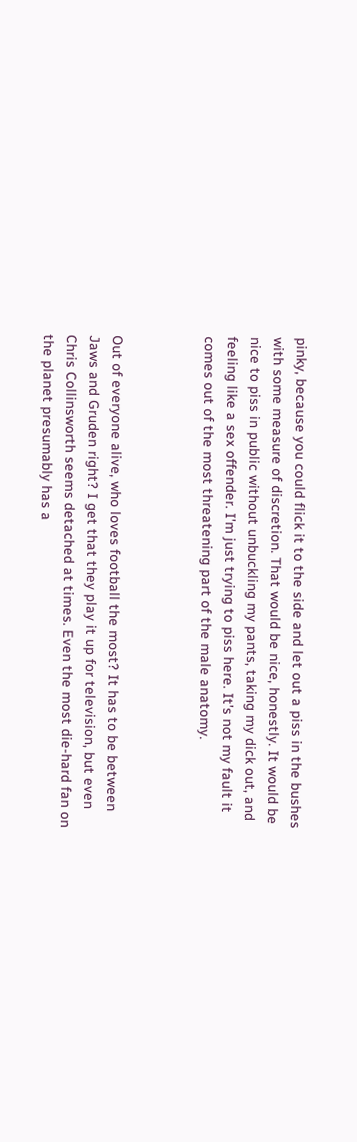pinky, because you could flick it to the side and let out a piss in the bushes with some measure of discretion. That would be nice, honestly. It would be nice to piss in public without unbuckling my pants, taking my dick out, and feeling like a sex offender. I'm just trying to piss here. It's not my fault it comes out of the most threatening part of the male anatomy.



Out of everyone alive, who loves football the most? It has to be between Jaws and Gruden right? I get that they play it up for television, but even Chris Collinsworth seems detached at times. Even the most die-hard fan on the planet presumably has a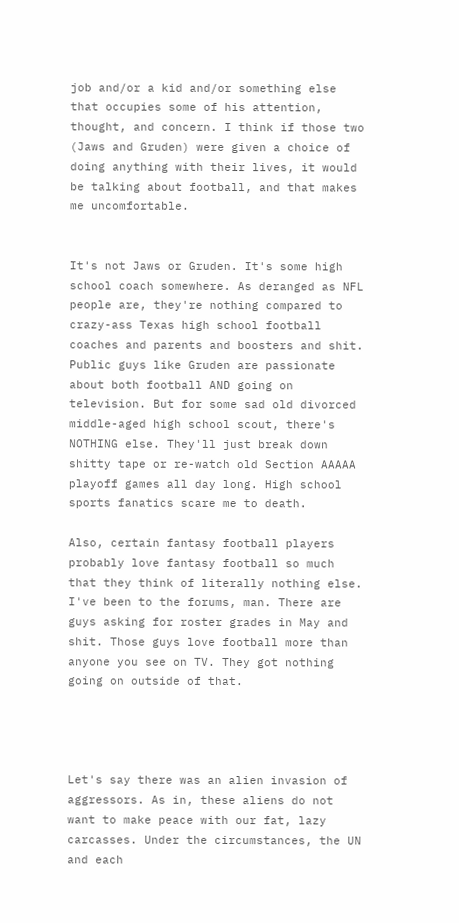job and/or a kid and/or something else that occupies some of his attention, thought, and concern. I think if those two (Jaws and Gruden) were given a choice of doing anything with their lives, it would be talking about football, and that makes me uncomfortable.


It's not Jaws or Gruden. It's some high school coach somewhere. As deranged as NFL people are, they're nothing compared to crazy-ass Texas high school football coaches and parents and boosters and shit. Public guys like Gruden are passionate about both football AND going on television. But for some sad old divorced middle-aged high school scout, there's NOTHING else. They'll just break down shitty tape or re-watch old Section AAAAA playoff games all day long. High school sports fanatics scare me to death.

Also, certain fantasy football players probably love fantasy football so much that they think of literally nothing else. I've been to the forums, man. There are guys asking for roster grades in May and shit. Those guys love football more than anyone you see on TV. They got nothing going on outside of that.




Let's say there was an alien invasion of aggressors. As in, these aliens do not want to make peace with our fat, lazy carcasses. Under the circumstances, the UN and each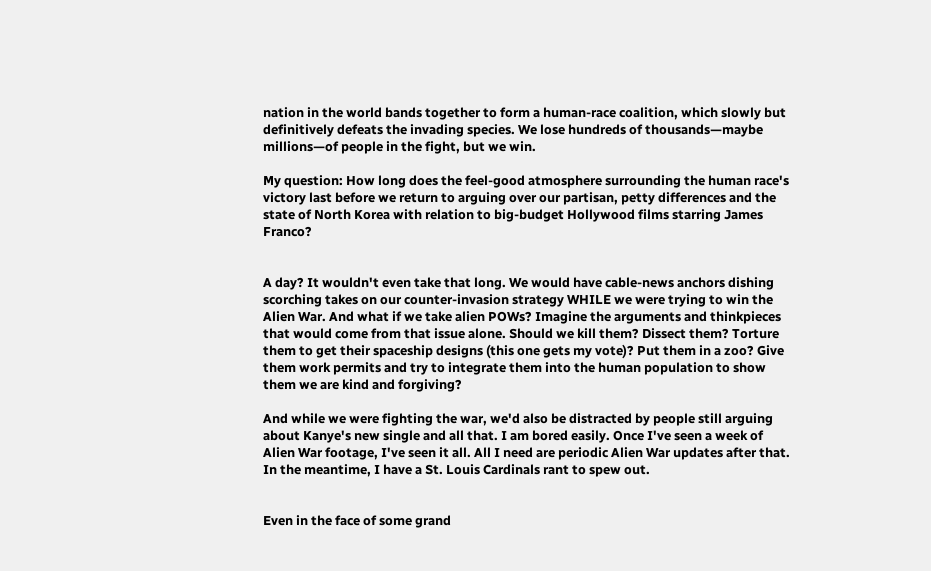nation in the world bands together to form a human-race coalition, which slowly but definitively defeats the invading species. We lose hundreds of thousands—maybe millions—of people in the fight, but we win.

My question: How long does the feel-good atmosphere surrounding the human race's victory last before we return to arguing over our partisan, petty differences and the state of North Korea with relation to big-budget Hollywood films starring James Franco?


A day? It wouldn't even take that long. We would have cable-news anchors dishing scorching takes on our counter-invasion strategy WHILE we were trying to win the Alien War. And what if we take alien POWs? Imagine the arguments and thinkpieces that would come from that issue alone. Should we kill them? Dissect them? Torture them to get their spaceship designs (this one gets my vote)? Put them in a zoo? Give them work permits and try to integrate them into the human population to show them we are kind and forgiving?

And while we were fighting the war, we'd also be distracted by people still arguing about Kanye's new single and all that. I am bored easily. Once I've seen a week of Alien War footage, I've seen it all. All I need are periodic Alien War updates after that. In the meantime, I have a St. Louis Cardinals rant to spew out.


Even in the face of some grand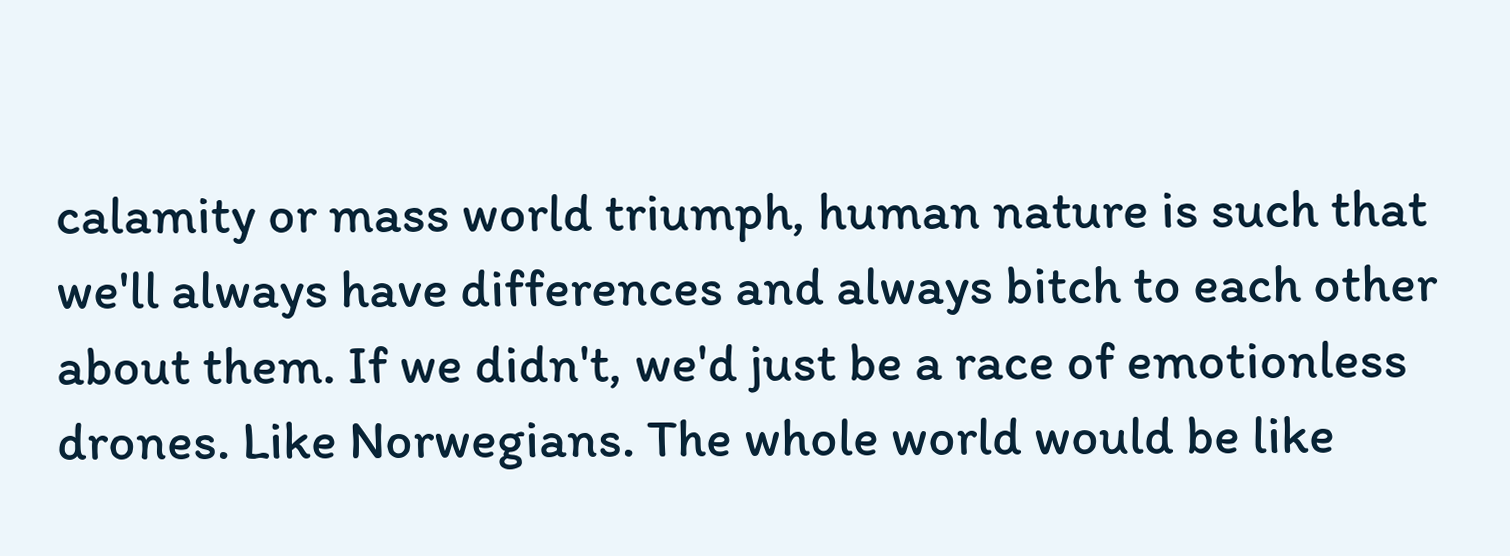calamity or mass world triumph, human nature is such that we'll always have differences and always bitch to each other about them. If we didn't, we'd just be a race of emotionless drones. Like Norwegians. The whole world would be like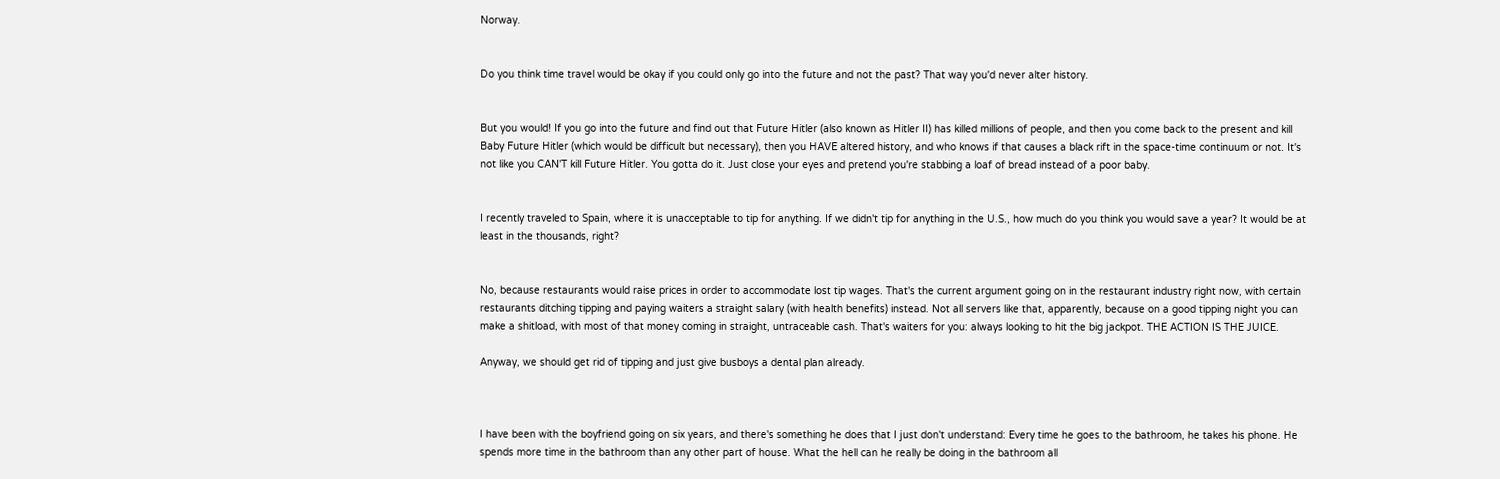Norway.


Do you think time travel would be okay if you could only go into the future and not the past? That way you'd never alter history.


But you would! If you go into the future and find out that Future Hitler (also known as Hitler II) has killed millions of people, and then you come back to the present and kill Baby Future Hitler (which would be difficult but necessary), then you HAVE altered history, and who knows if that causes a black rift in the space-time continuum or not. It's not like you CAN'T kill Future Hitler. You gotta do it. Just close your eyes and pretend you're stabbing a loaf of bread instead of a poor baby.


I recently traveled to Spain, where it is unacceptable to tip for anything. If we didn't tip for anything in the U.S., how much do you think you would save a year? It would be at least in the thousands, right?


No, because restaurants would raise prices in order to accommodate lost tip wages. That's the current argument going on in the restaurant industry right now, with certain restaurants ditching tipping and paying waiters a straight salary (with health benefits) instead. Not all servers like that, apparently, because on a good tipping night you can make a shitload, with most of that money coming in straight, untraceable cash. That's waiters for you: always looking to hit the big jackpot. THE ACTION IS THE JUICE.

Anyway, we should get rid of tipping and just give busboys a dental plan already.



I have been with the boyfriend going on six years, and there's something he does that I just don't understand: Every time he goes to the bathroom, he takes his phone. He spends more time in the bathroom than any other part of house. What the hell can he really be doing in the bathroom all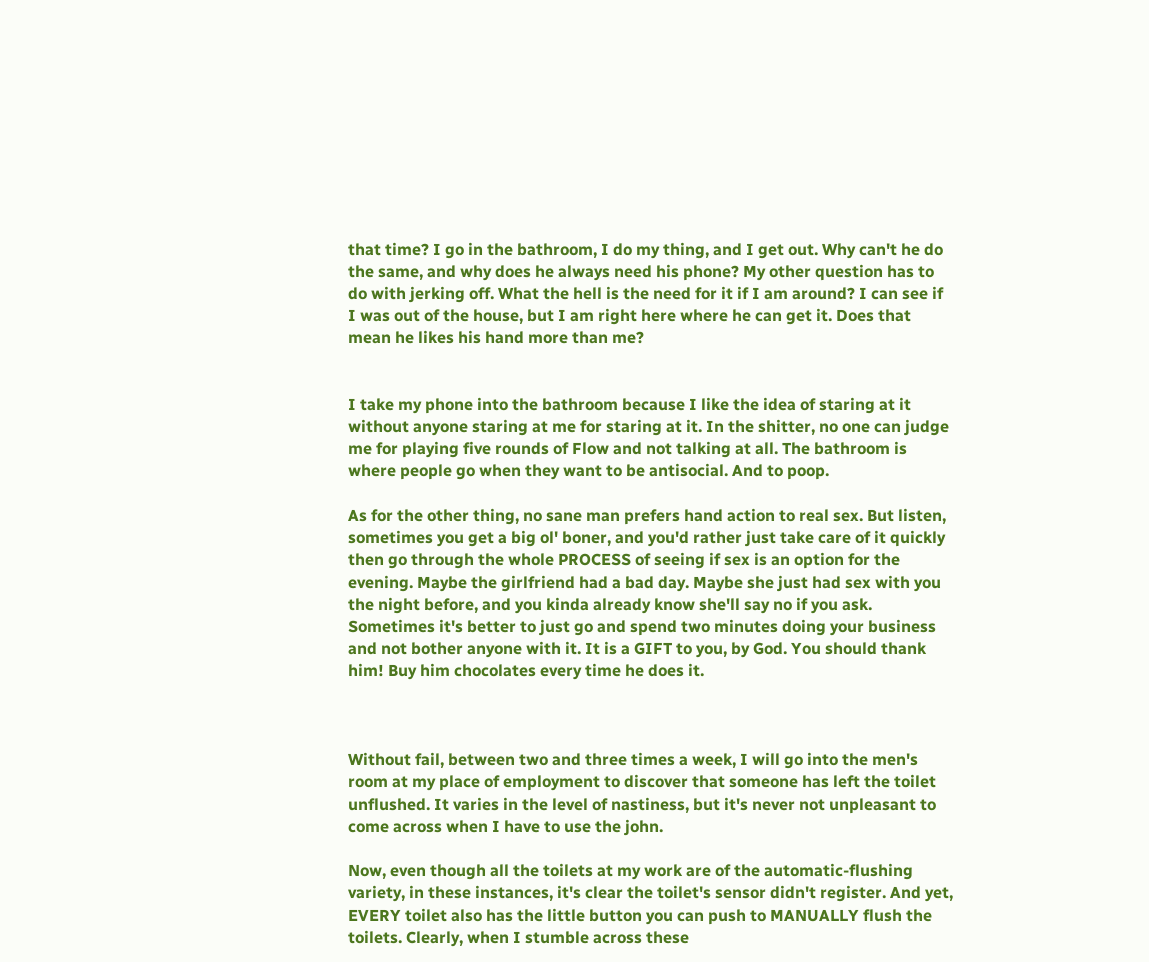that time? I go in the bathroom, I do my thing, and I get out. Why can't he do the same, and why does he always need his phone? My other question has to do with jerking off. What the hell is the need for it if I am around? I can see if I was out of the house, but I am right here where he can get it. Does that mean he likes his hand more than me?


I take my phone into the bathroom because I like the idea of staring at it without anyone staring at me for staring at it. In the shitter, no one can judge me for playing five rounds of Flow and not talking at all. The bathroom is where people go when they want to be antisocial. And to poop.

As for the other thing, no sane man prefers hand action to real sex. But listen, sometimes you get a big ol' boner, and you'd rather just take care of it quickly then go through the whole PROCESS of seeing if sex is an option for the evening. Maybe the girlfriend had a bad day. Maybe she just had sex with you the night before, and you kinda already know she'll say no if you ask. Sometimes it's better to just go and spend two minutes doing your business and not bother anyone with it. It is a GIFT to you, by God. You should thank him! Buy him chocolates every time he does it.



Without fail, between two and three times a week, I will go into the men's room at my place of employment to discover that someone has left the toilet unflushed. It varies in the level of nastiness, but it's never not unpleasant to come across when I have to use the john.

Now, even though all the toilets at my work are of the automatic-flushing variety, in these instances, it's clear the toilet's sensor didn't register. And yet, EVERY toilet also has the little button you can push to MANUALLY flush the toilets. Clearly, when I stumble across these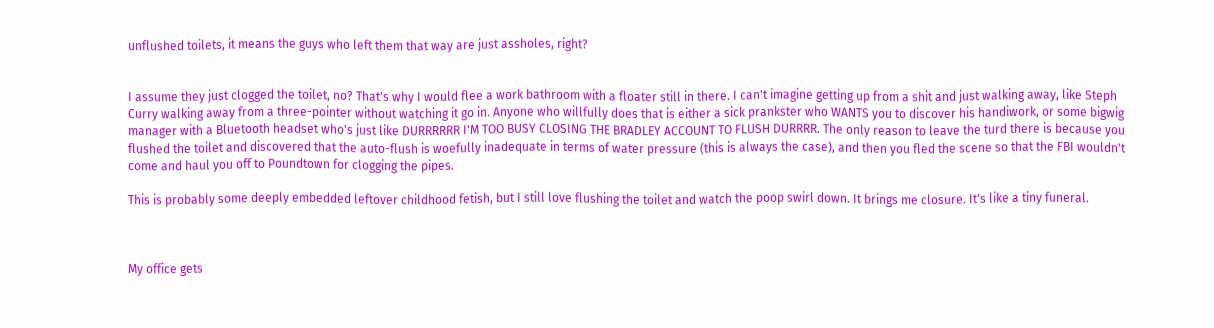unflushed toilets, it means the guys who left them that way are just assholes, right?


I assume they just clogged the toilet, no? That's why I would flee a work bathroom with a floater still in there. I can't imagine getting up from a shit and just walking away, like Steph Curry walking away from a three-pointer without watching it go in. Anyone who willfully does that is either a sick prankster who WANTS you to discover his handiwork, or some bigwig manager with a Bluetooth headset who's just like DURRRRRR I'M TOO BUSY CLOSING THE BRADLEY ACCOUNT TO FLUSH DURRRR. The only reason to leave the turd there is because you flushed the toilet and discovered that the auto-flush is woefully inadequate in terms of water pressure (this is always the case), and then you fled the scene so that the FBI wouldn't come and haul you off to Poundtown for clogging the pipes.

This is probably some deeply embedded leftover childhood fetish, but I still love flushing the toilet and watch the poop swirl down. It brings me closure. It's like a tiny funeral.



My office gets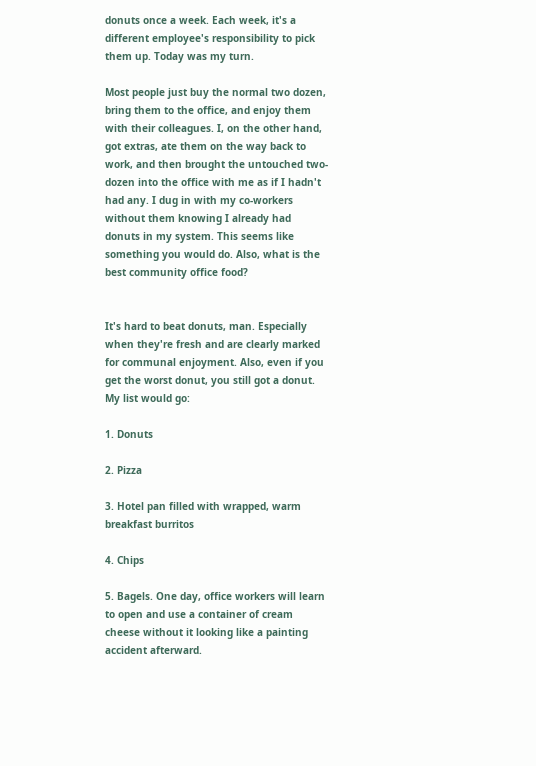donuts once a week. Each week, it's a different employee's responsibility to pick them up. Today was my turn.

Most people just buy the normal two dozen, bring them to the office, and enjoy them with their colleagues. I, on the other hand, got extras, ate them on the way back to work, and then brought the untouched two-dozen into the office with me as if I hadn't had any. I dug in with my co-workers without them knowing I already had donuts in my system. This seems like something you would do. Also, what is the best community office food?


It's hard to beat donuts, man. Especially when they're fresh and are clearly marked for communal enjoyment. Also, even if you get the worst donut, you still got a donut. My list would go:

1. Donuts

2. Pizza

3. Hotel pan filled with wrapped, warm breakfast burritos

4. Chips

5. Bagels. One day, office workers will learn to open and use a container of cream cheese without it looking like a painting accident afterward.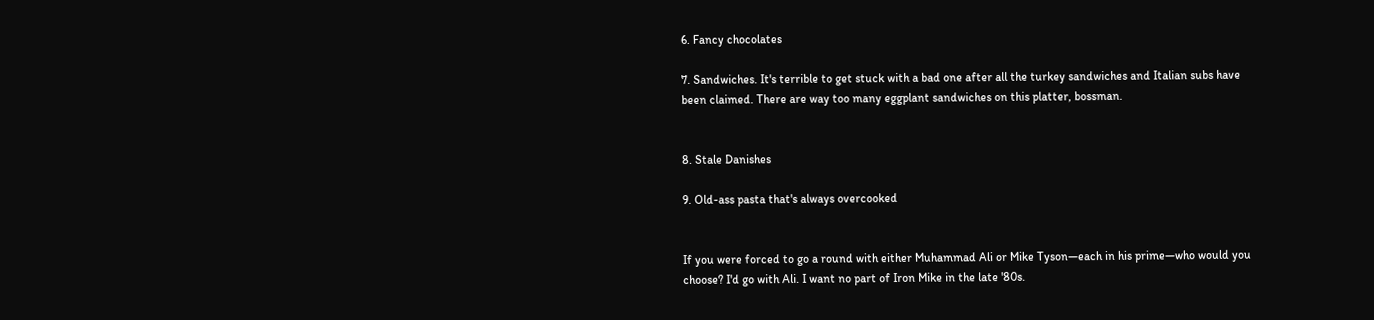6. Fancy chocolates

7. Sandwiches. It's terrible to get stuck with a bad one after all the turkey sandwiches and Italian subs have been claimed. There are way too many eggplant sandwiches on this platter, bossman.


8. Stale Danishes

9. Old-ass pasta that's always overcooked


If you were forced to go a round with either Muhammad Ali or Mike Tyson—each in his prime—who would you choose? I'd go with Ali. I want no part of Iron Mike in the late '80s.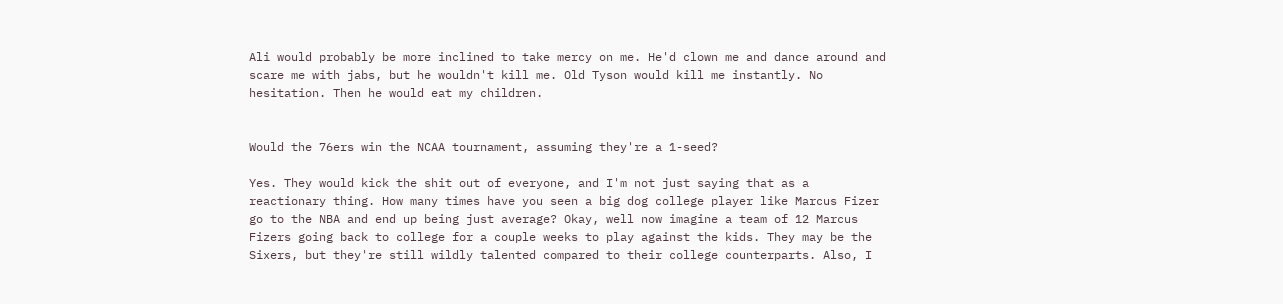Ali would probably be more inclined to take mercy on me. He'd clown me and dance around and scare me with jabs, but he wouldn't kill me. Old Tyson would kill me instantly. No hesitation. Then he would eat my children.


Would the 76ers win the NCAA tournament, assuming they're a 1-seed?

Yes. They would kick the shit out of everyone, and I'm not just saying that as a reactionary thing. How many times have you seen a big dog college player like Marcus Fizer go to the NBA and end up being just average? Okay, well now imagine a team of 12 Marcus Fizers going back to college for a couple weeks to play against the kids. They may be the Sixers, but they're still wildly talented compared to their college counterparts. Also, I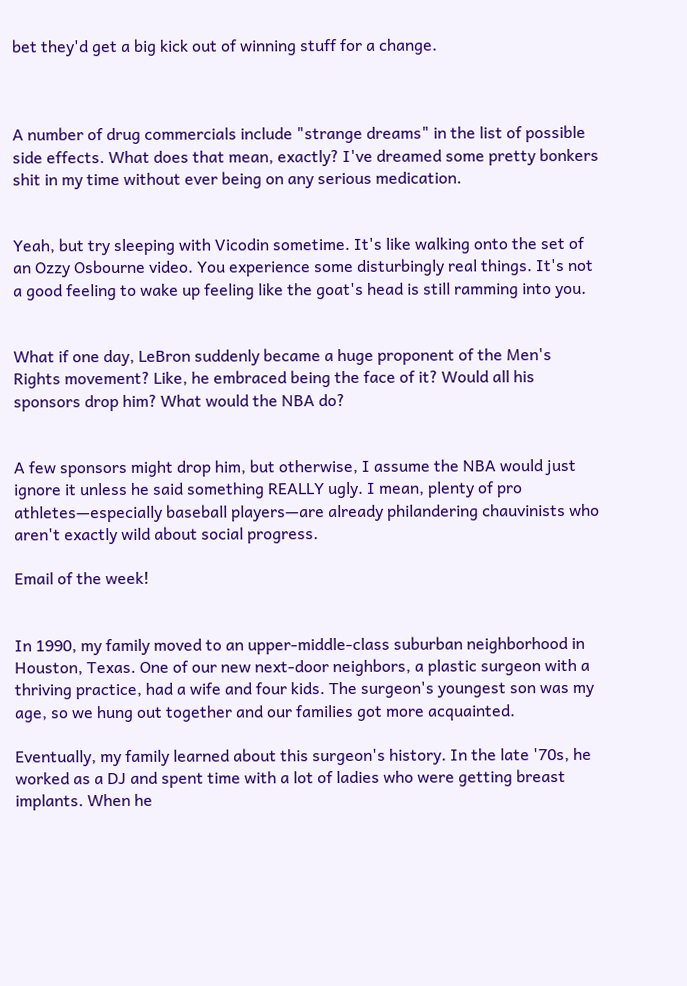bet they'd get a big kick out of winning stuff for a change.



A number of drug commercials include "strange dreams" in the list of possible side effects. What does that mean, exactly? I've dreamed some pretty bonkers shit in my time without ever being on any serious medication.


Yeah, but try sleeping with Vicodin sometime. It's like walking onto the set of an Ozzy Osbourne video. You experience some disturbingly real things. It's not a good feeling to wake up feeling like the goat's head is still ramming into you.


What if one day, LeBron suddenly became a huge proponent of the Men's Rights movement? Like, he embraced being the face of it? Would all his sponsors drop him? What would the NBA do?


A few sponsors might drop him, but otherwise, I assume the NBA would just ignore it unless he said something REALLY ugly. I mean, plenty of pro athletes—especially baseball players—are already philandering chauvinists who aren't exactly wild about social progress.

Email of the week!


In 1990, my family moved to an upper-middle-class suburban neighborhood in Houston, Texas. One of our new next-door neighbors, a plastic surgeon with a thriving practice, had a wife and four kids. The surgeon's youngest son was my age, so we hung out together and our families got more acquainted.

Eventually, my family learned about this surgeon's history. In the late '70s, he worked as a DJ and spent time with a lot of ladies who were getting breast implants. When he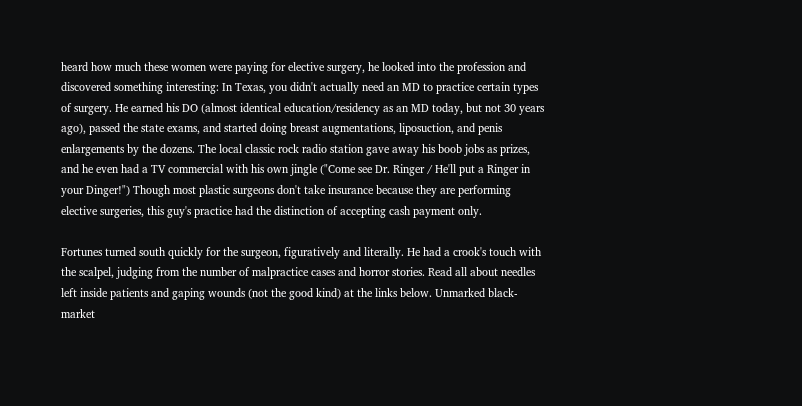heard how much these women were paying for elective surgery, he looked into the profession and discovered something interesting: In Texas, you didn't actually need an MD to practice certain types of surgery. He earned his DO (almost identical education/residency as an MD today, but not 30 years ago), passed the state exams, and started doing breast augmentations, liposuction, and penis enlargements by the dozens. The local classic rock radio station gave away his boob jobs as prizes, and he even had a TV commercial with his own jingle ("Come see Dr. Ringer / He'll put a Ringer in your Dinger!") Though most plastic surgeons don't take insurance because they are performing elective surgeries, this guy's practice had the distinction of accepting cash payment only.

Fortunes turned south quickly for the surgeon, figuratively and literally. He had a crook's touch with the scalpel, judging from the number of malpractice cases and horror stories. Read all about needles left inside patients and gaping wounds (not the good kind) at the links below. Unmarked black-market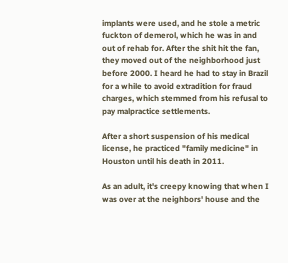implants were used, and he stole a metric fuckton of demerol, which he was in and out of rehab for. After the shit hit the fan, they moved out of the neighborhood just before 2000. I heard he had to stay in Brazil for a while to avoid extradition for fraud charges, which stemmed from his refusal to pay malpractice settlements.

After a short suspension of his medical license, he practiced "family medicine" in Houston until his death in 2011.

As an adult, it's creepy knowing that when I was over at the neighbors' house and the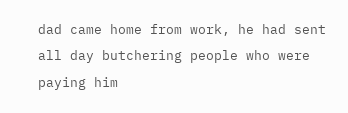dad came home from work, he had sent all day butchering people who were paying him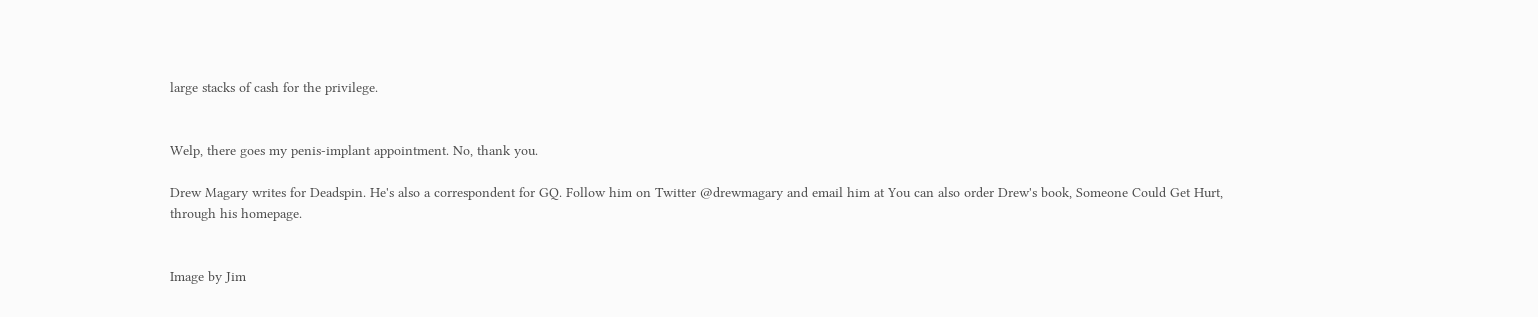large stacks of cash for the privilege.


Welp, there goes my penis-implant appointment. No, thank you.

Drew Magary writes for Deadspin. He's also a correspondent for GQ. Follow him on Twitter @drewmagary and email him at You can also order Drew's book, Someone Could Get Hurt, through his homepage.


Image by Jim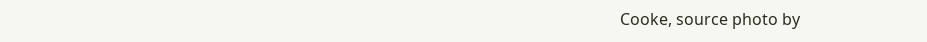Cooke, source photo by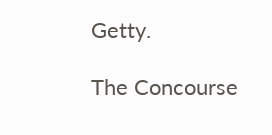Getty.

The Concourse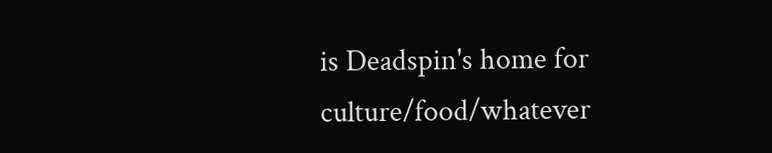is Deadspin's home for culture/food/whatever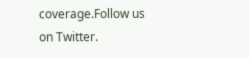coverage.Follow us on Twitter.